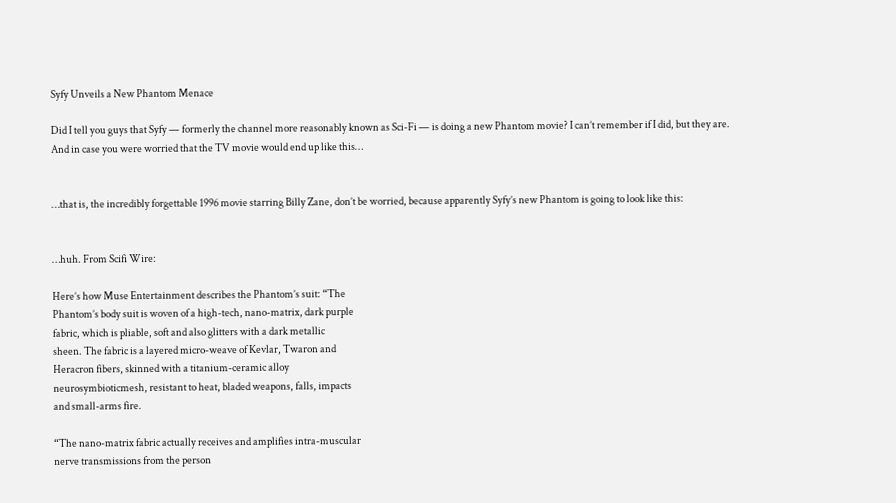Syfy Unveils a New Phantom Menace

Did I tell you guys that Syfy — formerly the channel more reasonably known as Sci-Fi — is doing a new Phantom movie? I can’t remember if I did, but they are. And in case you were worried that the TV movie would end up like this…


…that is, the incredibly forgettable 1996 movie starring Billy Zane, don’t be worried, because apparently Syfy’s new Phantom is going to look like this:


…huh. From Scifi Wire:

Here’s how Muse Entertainment describes the Phantom’s suit: “The
Phantom’s body suit is woven of a high-tech, nano-matrix, dark purple
fabric, which is pliable, soft and also glitters with a dark metallic
sheen. The fabric is a layered micro-weave of Kevlar, Twaron and
Heracron fibers, skinned with a titanium-ceramic alloy
neurosymbioticmesh, resistant to heat, bladed weapons, falls, impacts
and small-arms fire.

“The nano-matrix fabric actually receives and amplifies intra-muscular
nerve transmissions from the person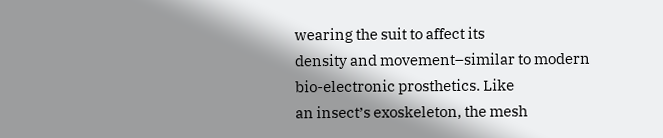wearing the suit to affect its
density and movement–similar to modern bio-electronic prosthetics. Like
an insect’s exoskeleton, the mesh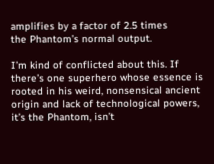amplifies by a factor of 2.5 times
the Phantom’s normal output.

I’m kind of conflicted about this. If there’s one superhero whose essence is rooted in his weird, nonsensical ancient origin and lack of technological powers, it’s the Phantom, isn’t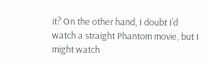it? On the other hand, I doubt I’d watch a straight Phantom movie, but I might watch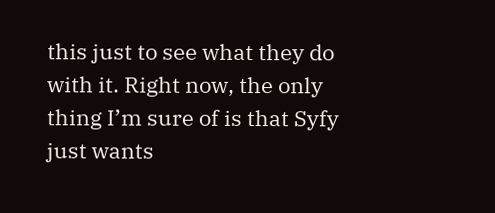this just to see what they do with it. Right now, the only thing I’m sure of is that Syfy just wants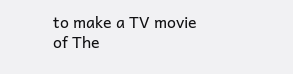to make a TV movie of The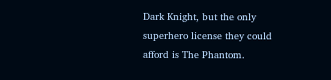Dark Knight, but the only superhero license they could afford is The Phantom.